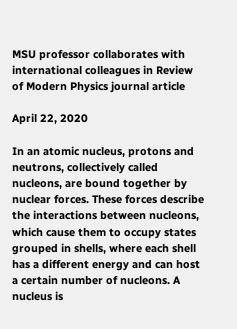MSU professor collaborates with international colleagues in Review of Modern Physics journal article

April 22, 2020

In an atomic nucleus, protons and neutrons, collectively called nucleons, are bound together by nuclear forces. These forces describe the interactions between nucleons, which cause them to occupy states grouped in shells, where each shell has a different energy and can host a certain number of nucleons. A nucleus is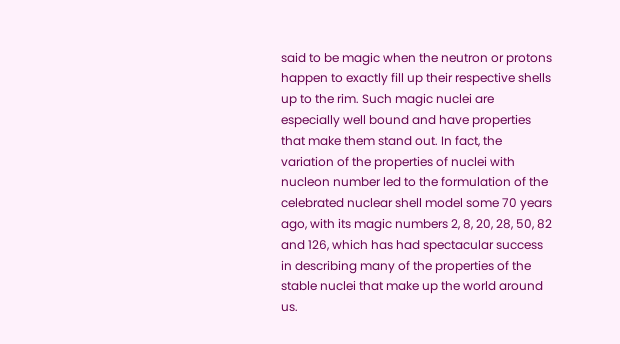said to be magic when the neutron or protons happen to exactly fill up their respective shells up to the rim. Such magic nuclei are especially well bound and have properties that make them stand out. In fact, the variation of the properties of nuclei with nucleon number led to the formulation of the celebrated nuclear shell model some 70 years ago, with its magic numbers 2, 8, 20, 28, 50, 82 and 126, which has had spectacular success in describing many of the properties of the stable nuclei that make up the world around us.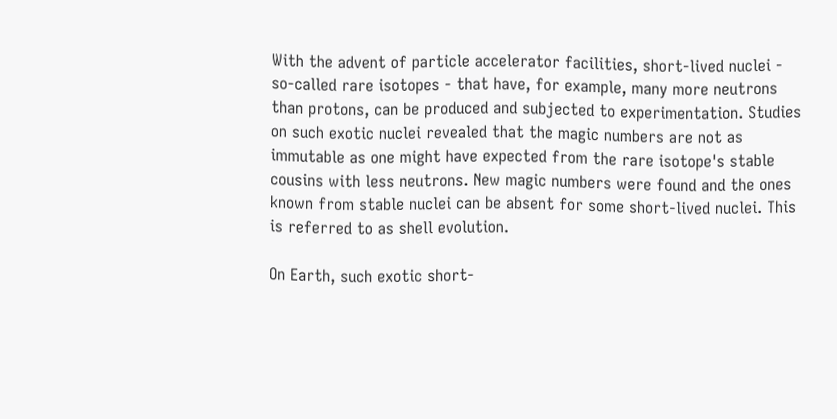With the advent of particle accelerator facilities, short-lived nuclei - so-called rare isotopes - that have, for example, many more neutrons than protons, can be produced and subjected to experimentation. Studies on such exotic nuclei revealed that the magic numbers are not as immutable as one might have expected from the rare isotope's stable cousins with less neutrons. New magic numbers were found and the ones known from stable nuclei can be absent for some short-lived nuclei. This is referred to as shell evolution.

On Earth, such exotic short-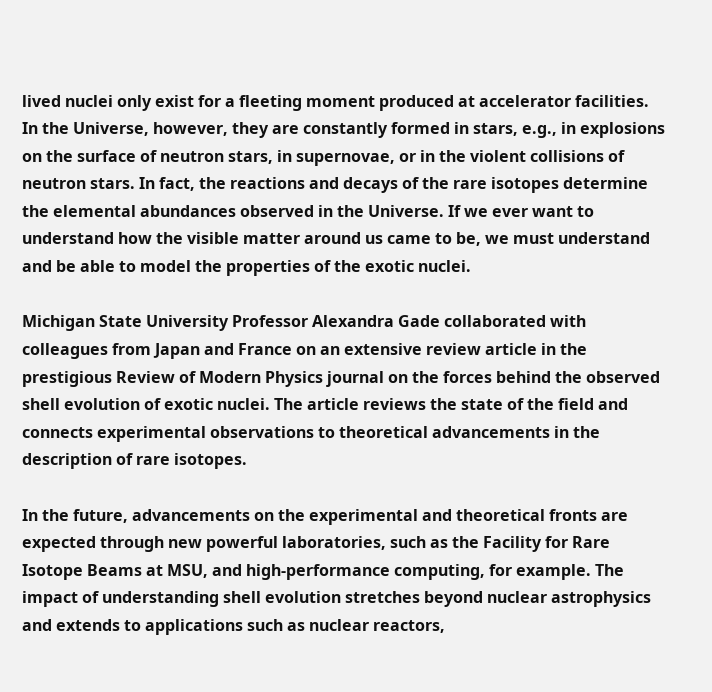lived nuclei only exist for a fleeting moment produced at accelerator facilities. In the Universe, however, they are constantly formed in stars, e.g., in explosions on the surface of neutron stars, in supernovae, or in the violent collisions of neutron stars. In fact, the reactions and decays of the rare isotopes determine the elemental abundances observed in the Universe. If we ever want to understand how the visible matter around us came to be, we must understand and be able to model the properties of the exotic nuclei.

Michigan State University Professor Alexandra Gade collaborated with colleagues from Japan and France on an extensive review article in the prestigious Review of Modern Physics journal on the forces behind the observed shell evolution of exotic nuclei. The article reviews the state of the field and connects experimental observations to theoretical advancements in the description of rare isotopes.

In the future, advancements on the experimental and theoretical fronts are expected through new powerful laboratories, such as the Facility for Rare Isotope Beams at MSU, and high-performance computing, for example. The impact of understanding shell evolution stretches beyond nuclear astrophysics and extends to applications such as nuclear reactors,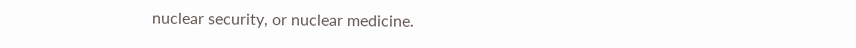nuclear security, or nuclear medicine.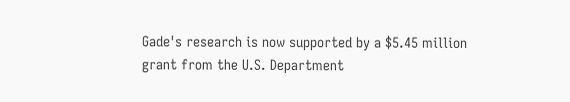Gade's research is now supported by a $5.45 million grant from the U.S. Department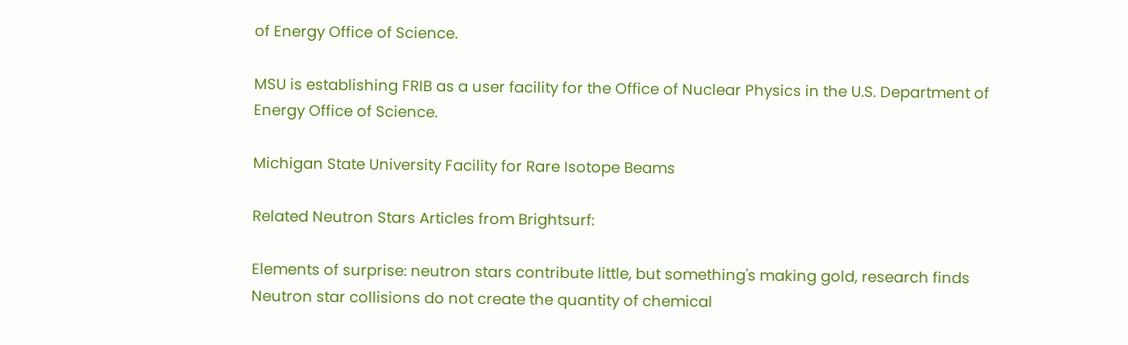of Energy Office of Science.

MSU is establishing FRIB as a user facility for the Office of Nuclear Physics in the U.S. Department of Energy Office of Science.

Michigan State University Facility for Rare Isotope Beams

Related Neutron Stars Articles from Brightsurf:

Elements of surprise: neutron stars contribute little, but something's making gold, research finds
Neutron star collisions do not create the quantity of chemical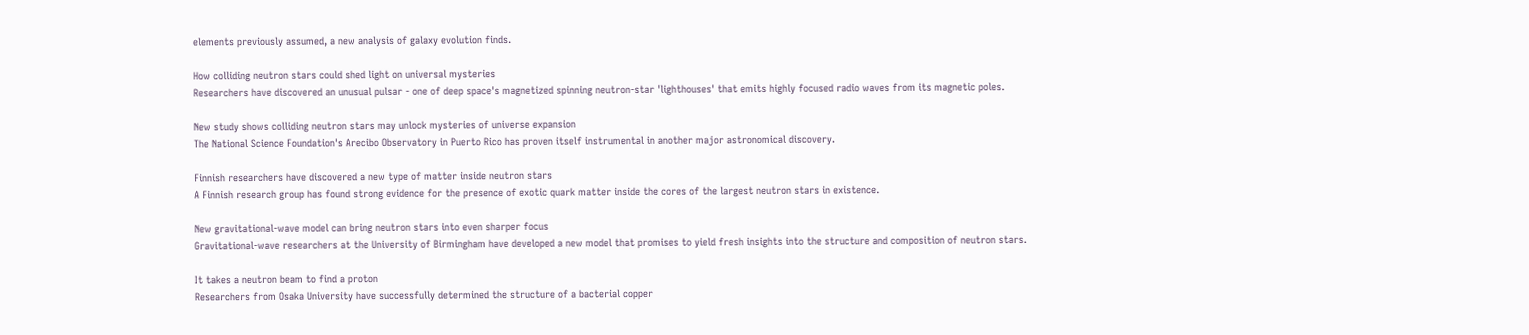elements previously assumed, a new analysis of galaxy evolution finds.

How colliding neutron stars could shed light on universal mysteries
Researchers have discovered an unusual pulsar - one of deep space's magnetized spinning neutron-star 'lighthouses' that emits highly focused radio waves from its magnetic poles.

New study shows colliding neutron stars may unlock mysteries of universe expansion
The National Science Foundation's Arecibo Observatory in Puerto Rico has proven itself instrumental in another major astronomical discovery.

Finnish researchers have discovered a new type of matter inside neutron stars
A Finnish research group has found strong evidence for the presence of exotic quark matter inside the cores of the largest neutron stars in existence.

New gravitational-wave model can bring neutron stars into even sharper focus
Gravitational-wave researchers at the University of Birmingham have developed a new model that promises to yield fresh insights into the structure and composition of neutron stars.

It takes a neutron beam to find a proton
Researchers from Osaka University have successfully determined the structure of a bacterial copper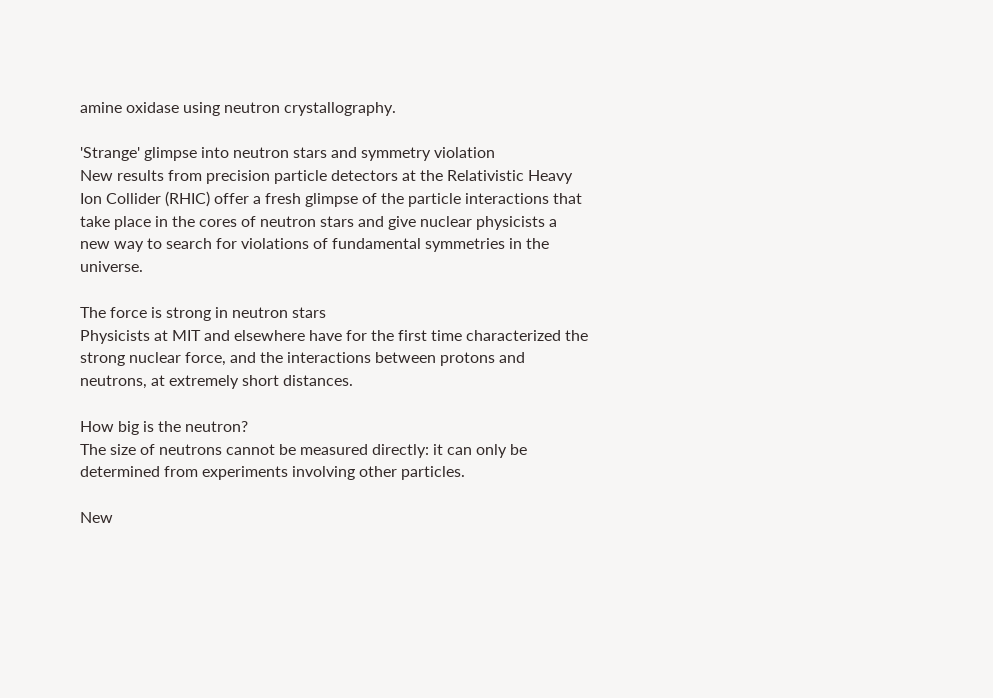amine oxidase using neutron crystallography.

'Strange' glimpse into neutron stars and symmetry violation
New results from precision particle detectors at the Relativistic Heavy Ion Collider (RHIC) offer a fresh glimpse of the particle interactions that take place in the cores of neutron stars and give nuclear physicists a new way to search for violations of fundamental symmetries in the universe.

The force is strong in neutron stars
Physicists at MIT and elsewhere have for the first time characterized the strong nuclear force, and the interactions between protons and neutrons, at extremely short distances.

How big is the neutron?
The size of neutrons cannot be measured directly: it can only be determined from experiments involving other particles.

New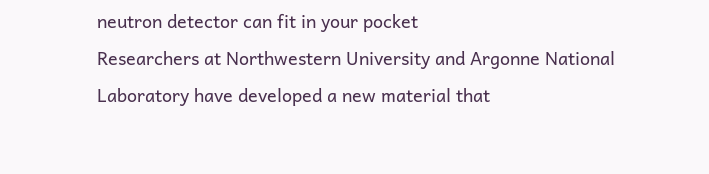neutron detector can fit in your pocket
Researchers at Northwestern University and Argonne National Laboratory have developed a new material that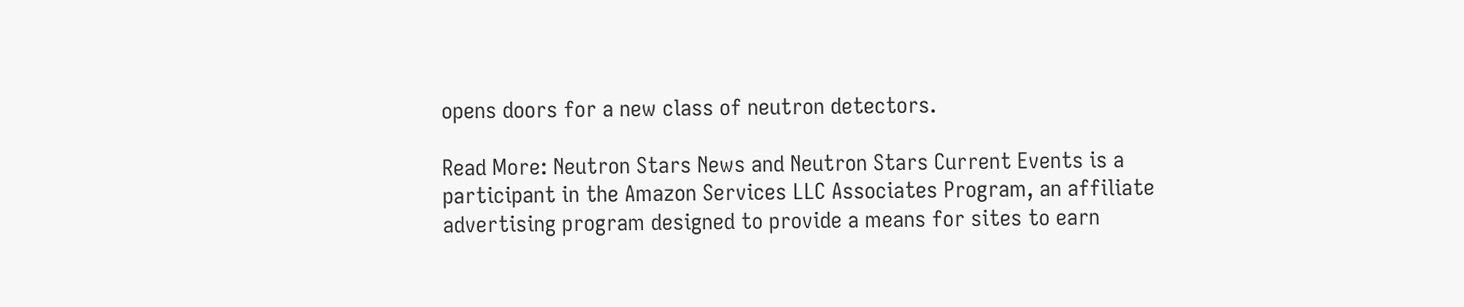opens doors for a new class of neutron detectors.

Read More: Neutron Stars News and Neutron Stars Current Events is a participant in the Amazon Services LLC Associates Program, an affiliate advertising program designed to provide a means for sites to earn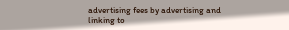advertising fees by advertising and linking to